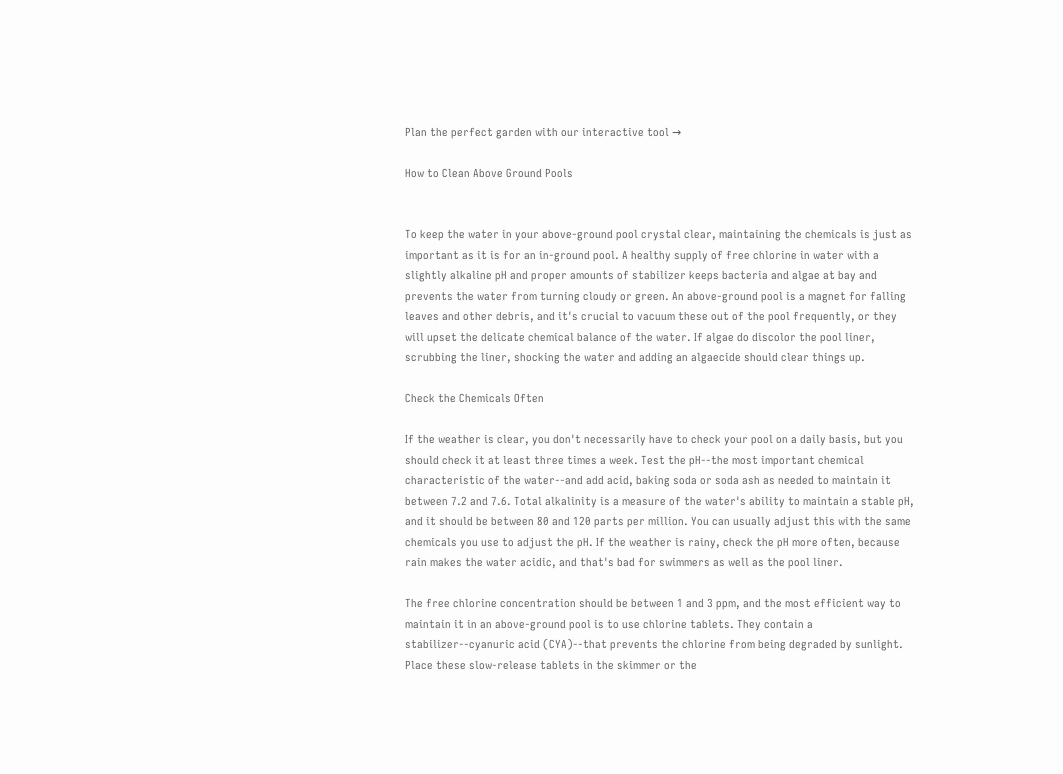Plan the perfect garden with our interactive tool →

How to Clean Above Ground Pools


To keep the water in your above-ground pool crystal clear, maintaining the chemicals is just as important as it is for an in-ground pool. A healthy supply of free chlorine in water with a slightly alkaline pH and proper amounts of stabilizer keeps bacteria and algae at bay and prevents the water from turning cloudy or green. An above-ground pool is a magnet for falling leaves and other debris, and it's crucial to vacuum these out of the pool frequently, or they will upset the delicate chemical balance of the water. If algae do discolor the pool liner, scrubbing the liner, shocking the water and adding an algaecide should clear things up.

Check the Chemicals Often

If the weather is clear, you don't necessarily have to check your pool on a daily basis, but you should check it at least three times a week. Test the pH--the most important chemical characteristic of the water--and add acid, baking soda or soda ash as needed to maintain it between 7.2 and 7.6. Total alkalinity is a measure of the water's ability to maintain a stable pH, and it should be between 80 and 120 parts per million. You can usually adjust this with the same chemicals you use to adjust the pH. If the weather is rainy, check the pH more often, because rain makes the water acidic, and that's bad for swimmers as well as the pool liner.

The free chlorine concentration should be between 1 and 3 ppm, and the most efficient way to maintain it in an above-ground pool is to use chlorine tablets. They contain a stabilizer--cyanuric acid (CYA)--that prevents the chlorine from being degraded by sunlight. Place these slow-release tablets in the skimmer or the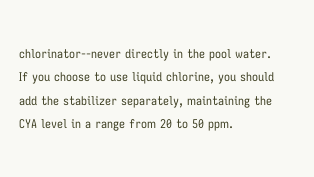chlorinator--never directly in the pool water. If you choose to use liquid chlorine, you should add the stabilizer separately, maintaining the CYA level in a range from 20 to 50 ppm.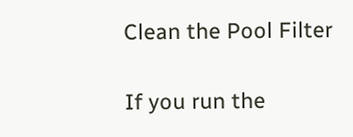Clean the Pool Filter

If you run the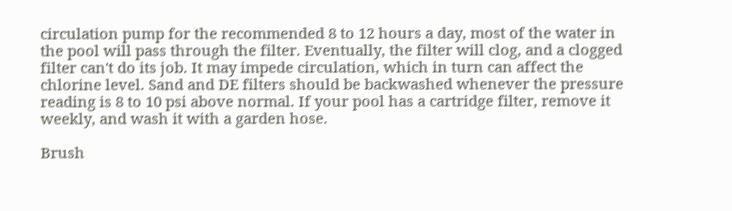circulation pump for the recommended 8 to 12 hours a day, most of the water in the pool will pass through the filter. Eventually, the filter will clog, and a clogged filter can't do its job. It may impede circulation, which in turn can affect the chlorine level. Sand and DE filters should be backwashed whenever the pressure reading is 8 to 10 psi above normal. If your pool has a cartridge filter, remove it weekly, and wash it with a garden hose.

Brush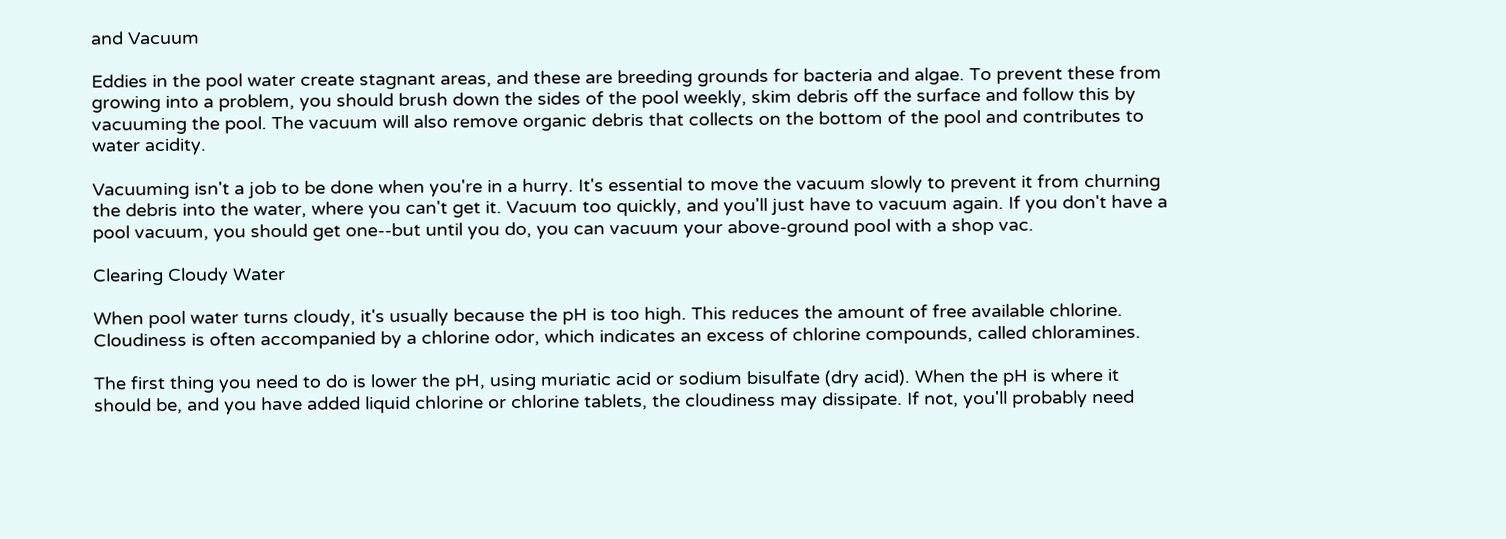and Vacuum

Eddies in the pool water create stagnant areas, and these are breeding grounds for bacteria and algae. To prevent these from growing into a problem, you should brush down the sides of the pool weekly, skim debris off the surface and follow this by vacuuming the pool. The vacuum will also remove organic debris that collects on the bottom of the pool and contributes to water acidity.

Vacuuming isn't a job to be done when you're in a hurry. It's essential to move the vacuum slowly to prevent it from churning the debris into the water, where you can't get it. Vacuum too quickly, and you'll just have to vacuum again. If you don't have a pool vacuum, you should get one--but until you do, you can vacuum your above-ground pool with a shop vac.

Clearing Cloudy Water

When pool water turns cloudy, it's usually because the pH is too high. This reduces the amount of free available chlorine. Cloudiness is often accompanied by a chlorine odor, which indicates an excess of chlorine compounds, called chloramines.

The first thing you need to do is lower the pH, using muriatic acid or sodium bisulfate (dry acid). When the pH is where it should be, and you have added liquid chlorine or chlorine tablets, the cloudiness may dissipate. If not, you'll probably need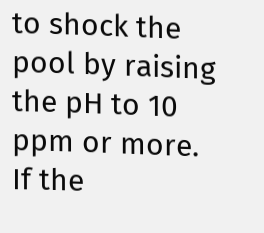to shock the pool by raising the pH to 10 ppm or more. If the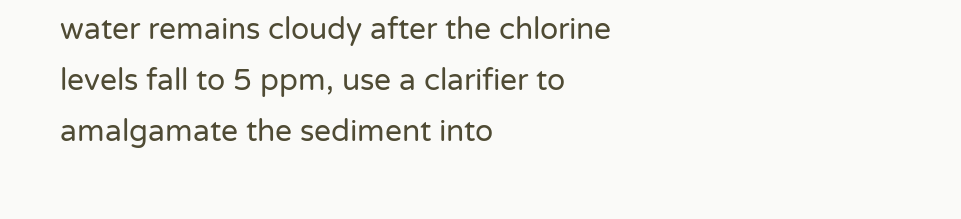water remains cloudy after the chlorine levels fall to 5 ppm, use a clarifier to amalgamate the sediment into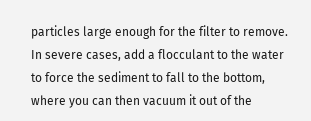particles large enough for the filter to remove. In severe cases, add a flocculant to the water to force the sediment to fall to the bottom, where you can then vacuum it out of the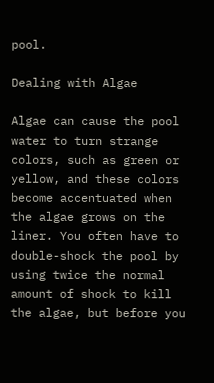pool.

Dealing with Algae

Algae can cause the pool water to turn strange colors, such as green or yellow, and these colors become accentuated when the algae grows on the liner. You often have to double-shock the pool by using twice the normal amount of shock to kill the algae, but before you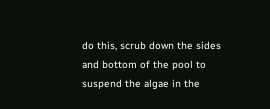do this, scrub down the sides and bottom of the pool to suspend the algae in the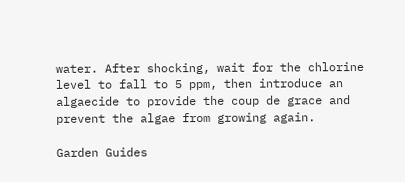water. After shocking, wait for the chlorine level to fall to 5 ppm, then introduce an algaecide to provide the coup de grace and prevent the algae from growing again.

Garden Guides